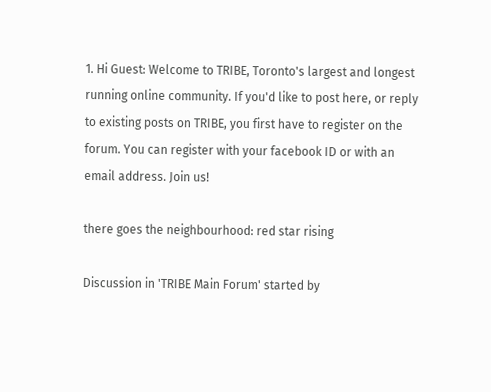1. Hi Guest: Welcome to TRIBE, Toronto's largest and longest running online community. If you'd like to post here, or reply to existing posts on TRIBE, you first have to register on the forum. You can register with your facebook ID or with an email address. Join us!

there goes the neighbourhood: red star rising

Discussion in 'TRIBE Main Forum' started by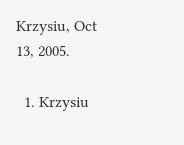Krzysiu, Oct 13, 2005.

  1. Krzysiu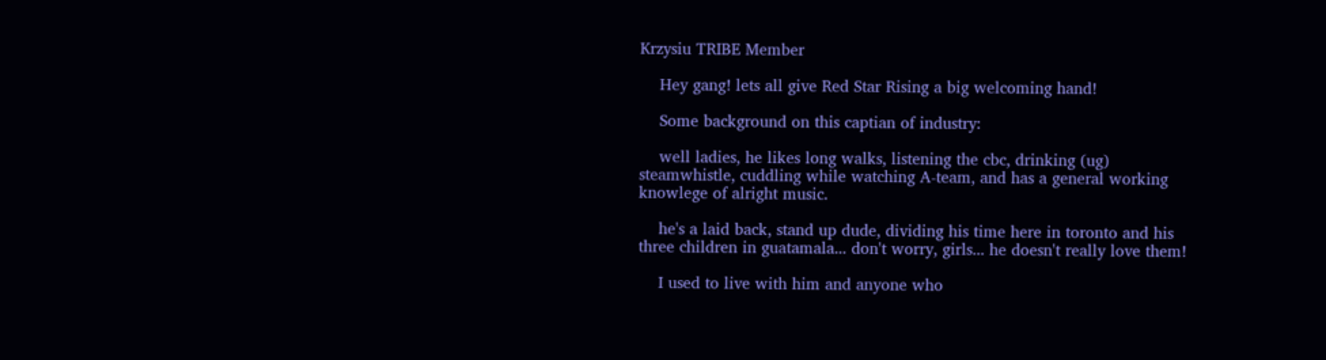Krzysiu TRIBE Member

    Hey gang! lets all give Red Star Rising a big welcoming hand!

    Some background on this captian of industry:

    well ladies, he likes long walks, listening the cbc, drinking (ug) steamwhistle, cuddling while watching A-team, and has a general working knowlege of alright music.

    he's a laid back, stand up dude, dividing his time here in toronto and his three children in guatamala... don't worry, girls... he doesn't really love them!

    I used to live with him and anyone who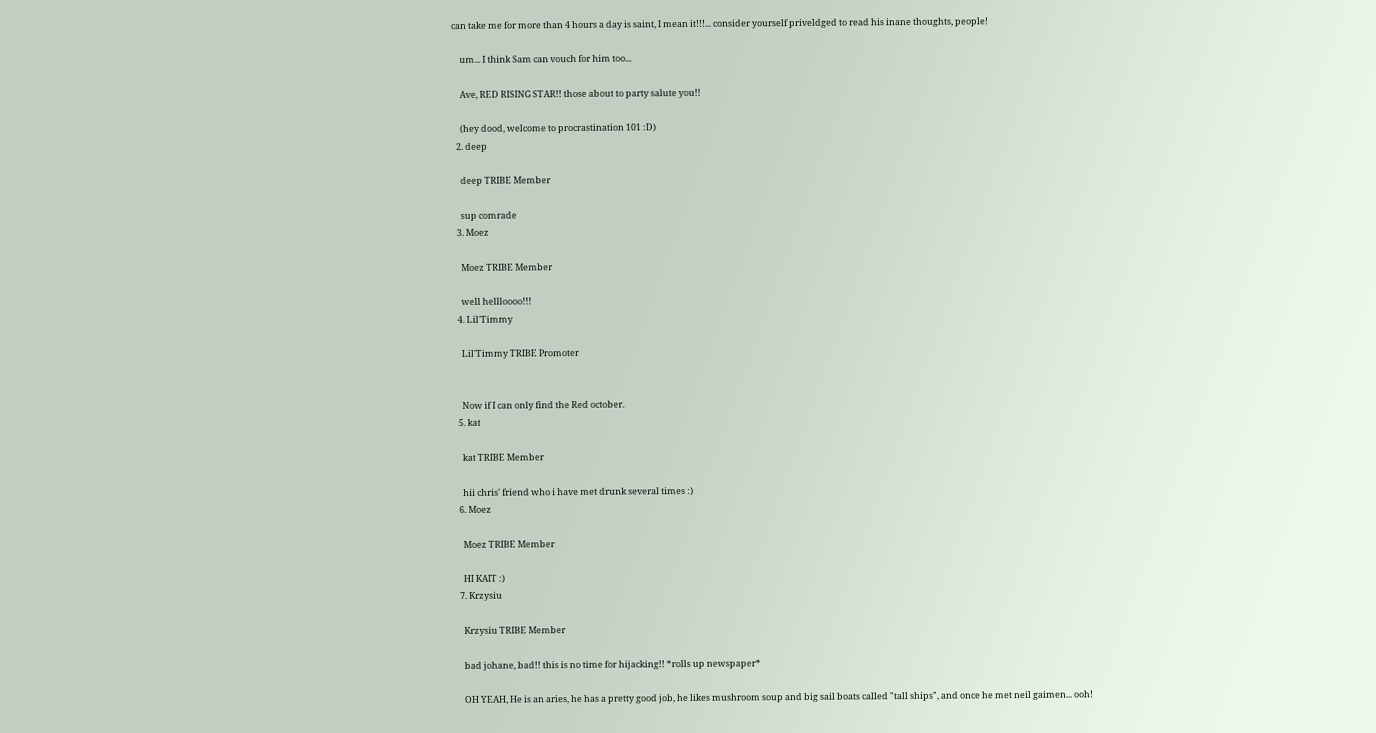can take me for more than 4 hours a day is saint, I mean it!!!... consider yourself priveldged to read his inane thoughts, people!

    um... I think Sam can vouch for him too...

    Ave, RED RISING STAR!! those about to party salute you!!

    (hey dood, welcome to procrastination 101 :D)
  2. deep

    deep TRIBE Member

    sup comrade
  3. Moez

    Moez TRIBE Member

    well hellloooo!!!
  4. Lil'Timmy

    Lil'Timmy TRIBE Promoter


    Now if I can only find the Red october.
  5. kat

    kat TRIBE Member

    hii chris' friend who i have met drunk several times :)
  6. Moez

    Moez TRIBE Member

    HI KAIT :)
  7. Krzysiu

    Krzysiu TRIBE Member

    bad johane, bad!! this is no time for hijacking!! *rolls up newspaper*

    OH YEAH, He is an aries, he has a pretty good job, he likes mushroom soup and big sail boats called "tall ships", and once he met neil gaimen... ooh!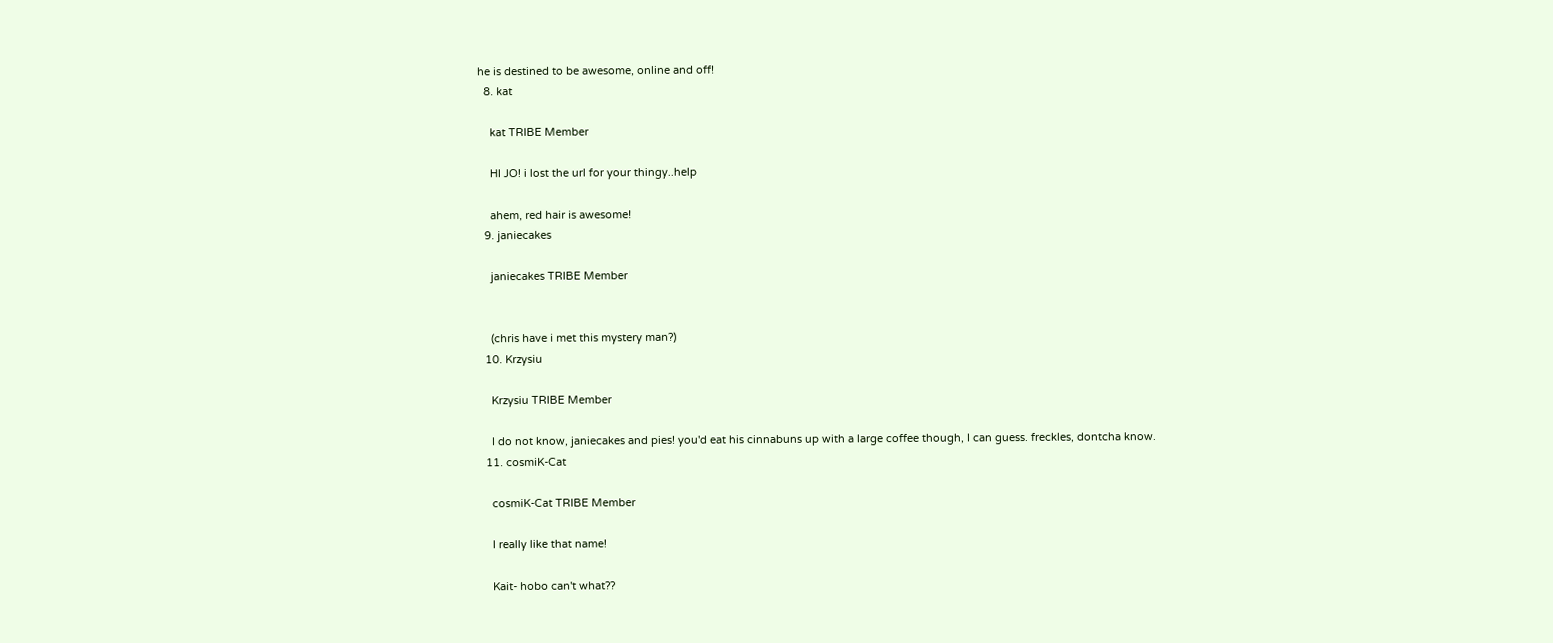he is destined to be awesome, online and off!
  8. kat

    kat TRIBE Member

    HI JO! i lost the url for your thingy..help

    ahem, red hair is awesome!
  9. janiecakes

    janiecakes TRIBE Member


    (chris have i met this mystery man?)
  10. Krzysiu

    Krzysiu TRIBE Member

    I do not know, janiecakes and pies! you'd eat his cinnabuns up with a large coffee though, I can guess. freckles, dontcha know.
  11. cosmiK-Cat

    cosmiK-Cat TRIBE Member

    I really like that name!

    Kait- hobo can't what??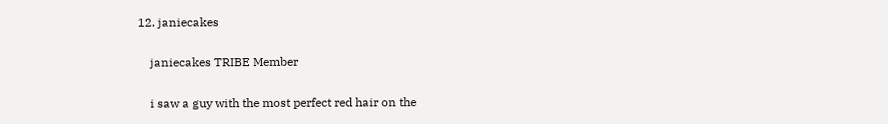12. janiecakes

    janiecakes TRIBE Member

    i saw a guy with the most perfect red hair on the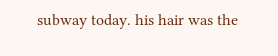subway today. his hair was the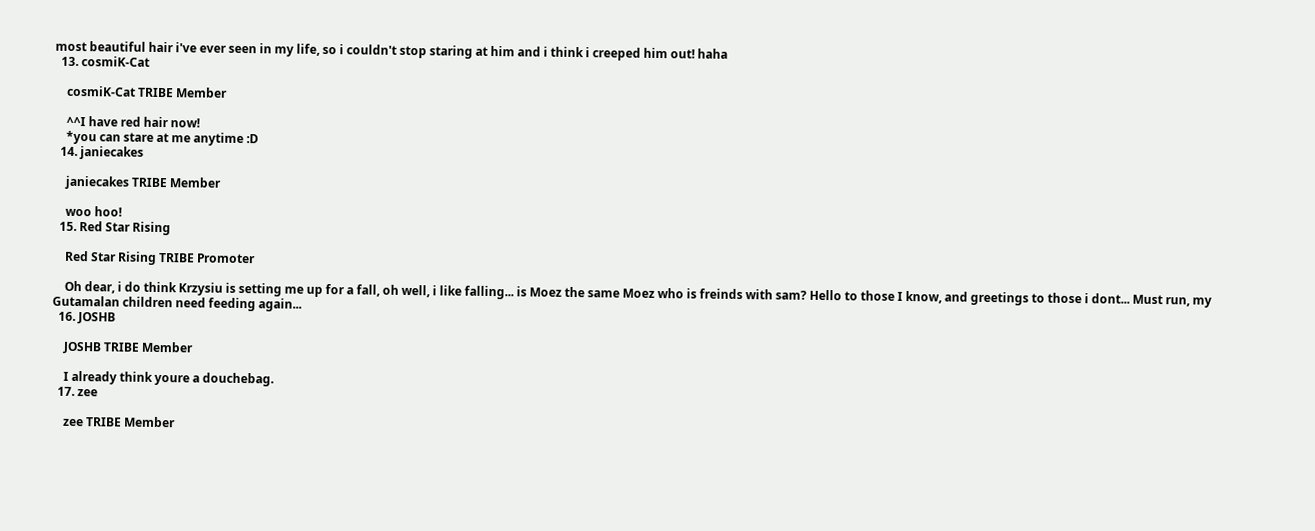most beautiful hair i've ever seen in my life, so i couldn't stop staring at him and i think i creeped him out! haha
  13. cosmiK-Cat

    cosmiK-Cat TRIBE Member

    ^^I have red hair now!
    *you can stare at me anytime :D
  14. janiecakes

    janiecakes TRIBE Member

    woo hoo!
  15. Red Star Rising

    Red Star Rising TRIBE Promoter

    Oh dear, i do think Krzysiu is setting me up for a fall, oh well, i like falling... is Moez the same Moez who is freinds with sam? Hello to those I know, and greetings to those i dont... Must run, my Gutamalan children need feeding again...
  16. JOSHB

    JOSHB TRIBE Member

    I already think youre a douchebag.
  17. zee

    zee TRIBE Member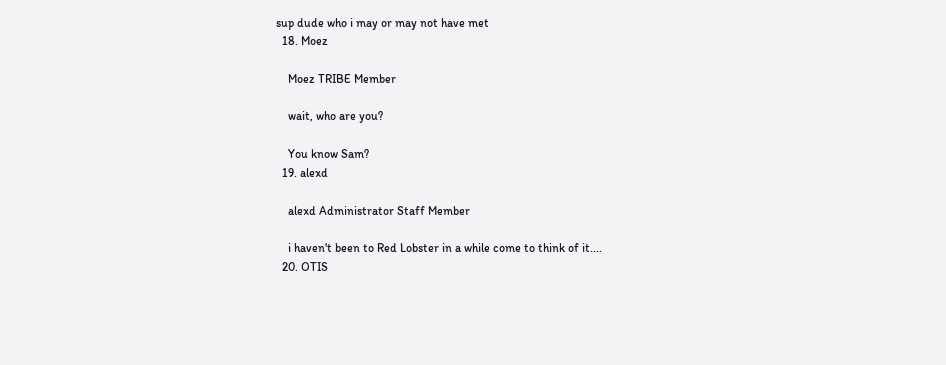sup dude who i may or may not have met
  18. Moez

    Moez TRIBE Member

    wait, who are you?

    You know Sam?
  19. alexd

    alexd Administrator Staff Member

    i haven't been to Red Lobster in a while come to think of it....
  20. OTIS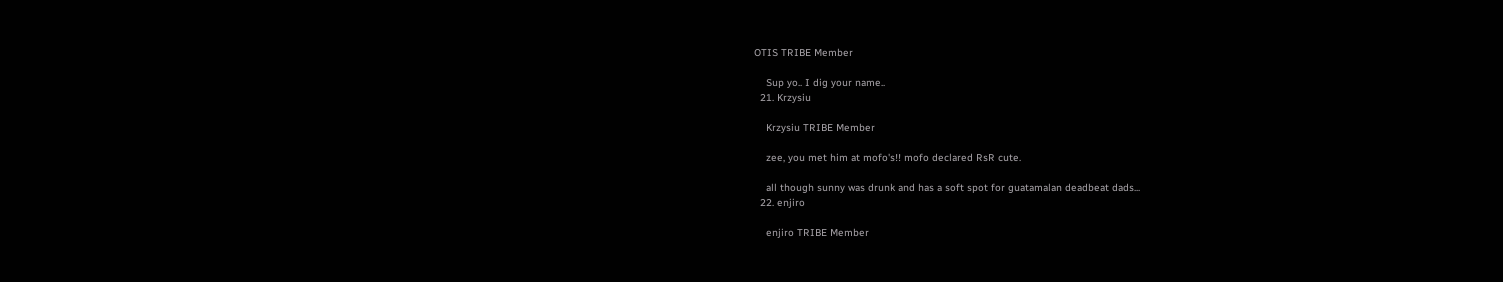OTIS TRIBE Member

    Sup yo.. I dig your name..
  21. Krzysiu

    Krzysiu TRIBE Member

    zee, you met him at mofo's!! mofo declared RsR cute.

    all though sunny was drunk and has a soft spot for guatamalan deadbeat dads...
  22. enjiro

    enjiro TRIBE Member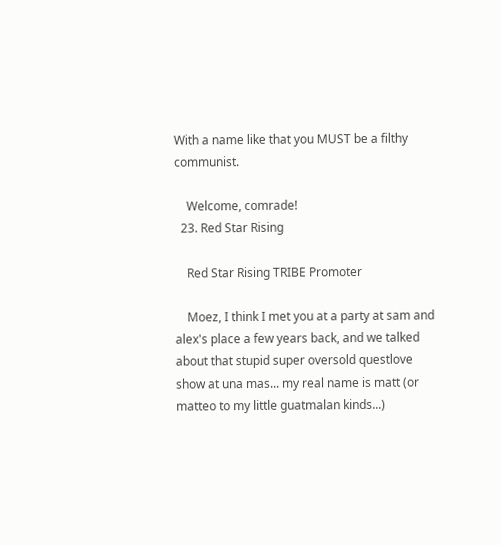With a name like that you MUST be a filthy communist.

    Welcome, comrade!
  23. Red Star Rising

    Red Star Rising TRIBE Promoter

    Moez, I think I met you at a party at sam and alex's place a few years back, and we talked about that stupid super oversold questlove show at una mas... my real name is matt (or matteo to my little guatmalan kinds...)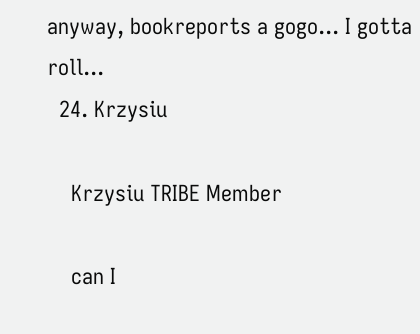anyway, bookreports a gogo... I gotta roll...
  24. Krzysiu

    Krzysiu TRIBE Member

    can I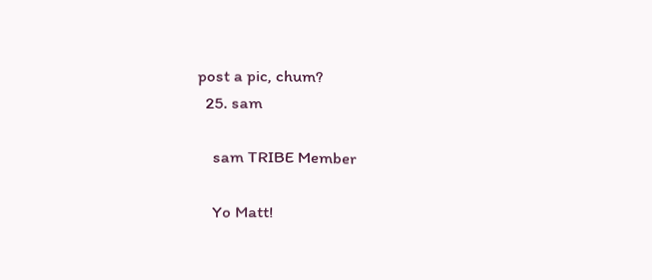post a pic, chum?
  25. sam

    sam TRIBE Member

    Yo Matt!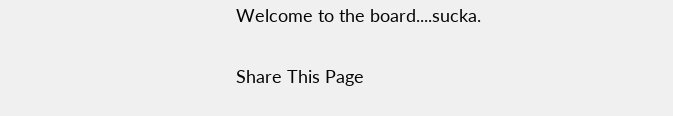Welcome to the board....sucka.

Share This Page